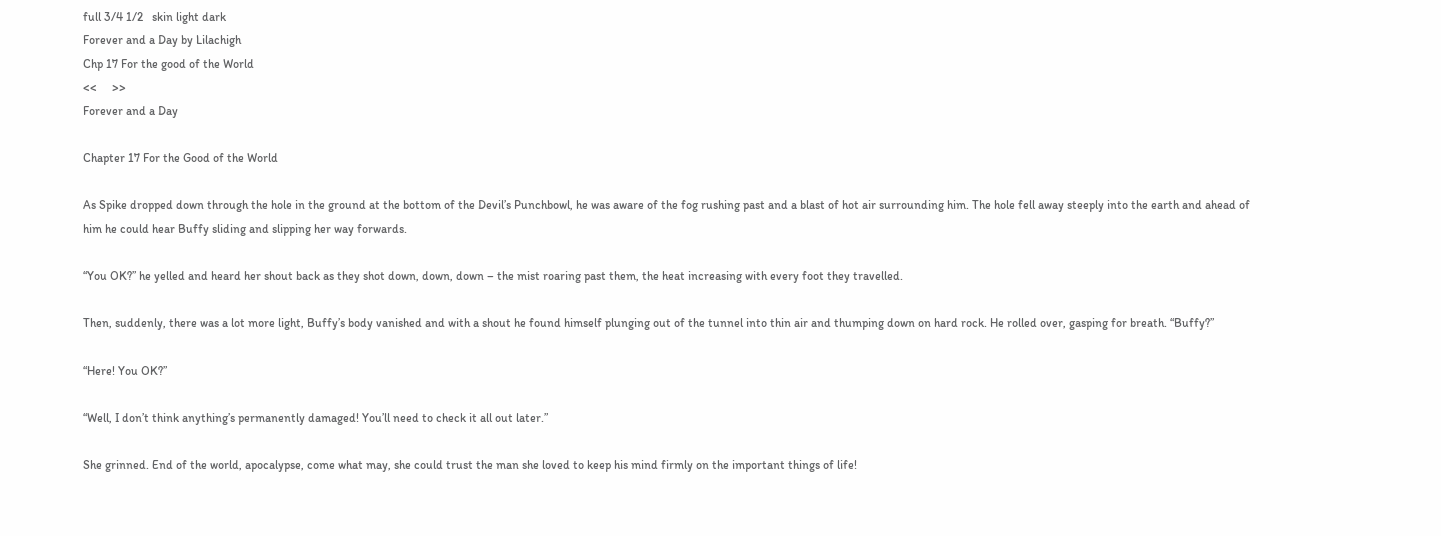full 3/4 1/2   skin light dark
Forever and a Day by Lilachigh
Chp 17 For the good of the World
<<     >>
Forever and a Day

Chapter 17 For the Good of the World

As Spike dropped down through the hole in the ground at the bottom of the Devil’s Punchbowl, he was aware of the fog rushing past and a blast of hot air surrounding him. The hole fell away steeply into the earth and ahead of him he could hear Buffy sliding and slipping her way forwards.

“You OK?” he yelled and heard her shout back as they shot down, down, down – the mist roaring past them, the heat increasing with every foot they travelled.

Then, suddenly, there was a lot more light, Buffy’s body vanished and with a shout he found himself plunging out of the tunnel into thin air and thumping down on hard rock. He rolled over, gasping for breath. “Buffy?”

“Here! You OK?”

“Well, I don’t think anything’s permanently damaged! You’ll need to check it all out later.”

She grinned. End of the world, apocalypse, come what may, she could trust the man she loved to keep his mind firmly on the important things of life!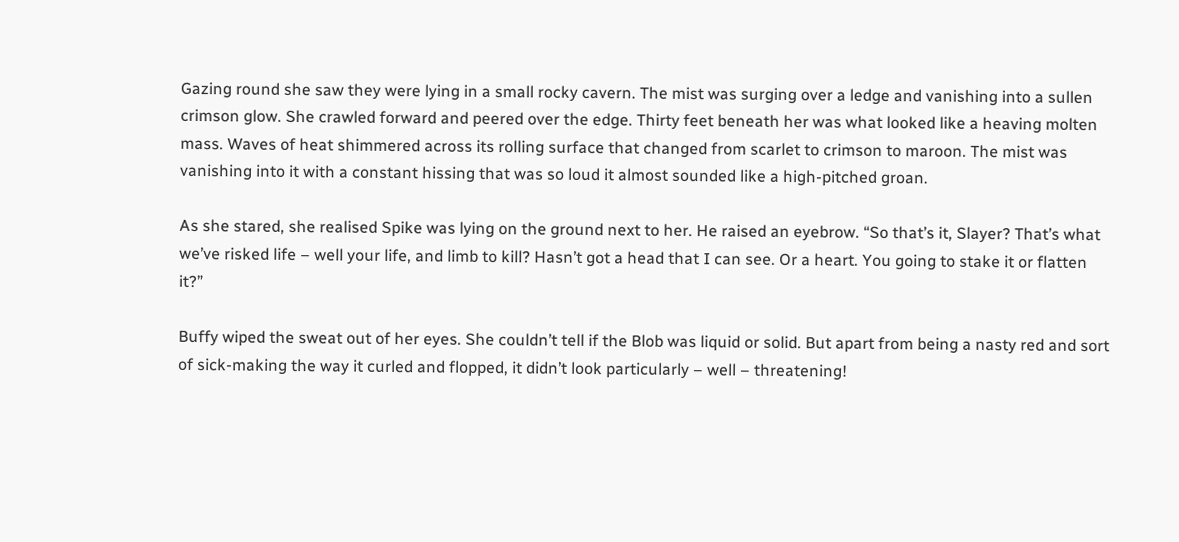Gazing round she saw they were lying in a small rocky cavern. The mist was surging over a ledge and vanishing into a sullen crimson glow. She crawled forward and peered over the edge. Thirty feet beneath her was what looked like a heaving molten mass. Waves of heat shimmered across its rolling surface that changed from scarlet to crimson to maroon. The mist was vanishing into it with a constant hissing that was so loud it almost sounded like a high-pitched groan.

As she stared, she realised Spike was lying on the ground next to her. He raised an eyebrow. “So that’s it, Slayer? That’s what we’ve risked life – well your life, and limb to kill? Hasn’t got a head that I can see. Or a heart. You going to stake it or flatten it?”

Buffy wiped the sweat out of her eyes. She couldn’t tell if the Blob was liquid or solid. But apart from being a nasty red and sort of sick-making the way it curled and flopped, it didn’t look particularly – well – threatening!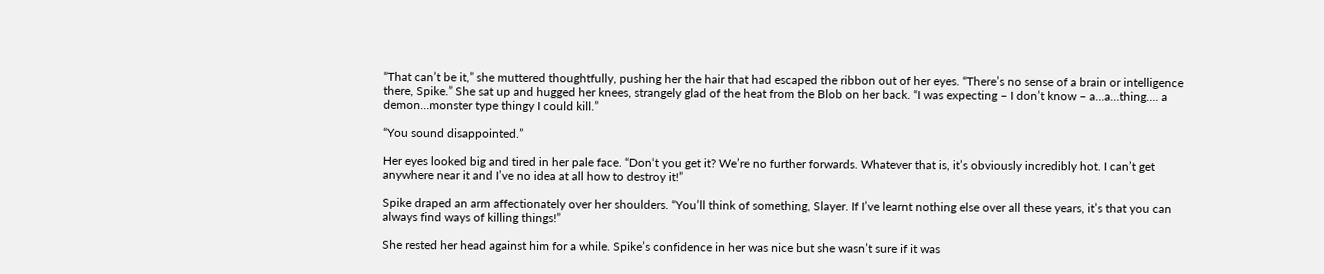“That can’t be it,” she muttered thoughtfully, pushing her the hair that had escaped the ribbon out of her eyes. “There’s no sense of a brain or intelligence there, Spike.” She sat up and hugged her knees, strangely glad of the heat from the Blob on her back. “I was expecting – I don’t know – a…a…thing…. a demon…monster type thingy I could kill.”

“You sound disappointed.”

Her eyes looked big and tired in her pale face. “Don‘t you get it? We’re no further forwards. Whatever that is, it’s obviously incredibly hot. I can’t get anywhere near it and I’ve no idea at all how to destroy it!”

Spike draped an arm affectionately over her shoulders. “You’ll think of something, Slayer. If I’ve learnt nothing else over all these years, it’s that you can always find ways of killing things!”

She rested her head against him for a while. Spike’s confidence in her was nice but she wasn’t sure if it was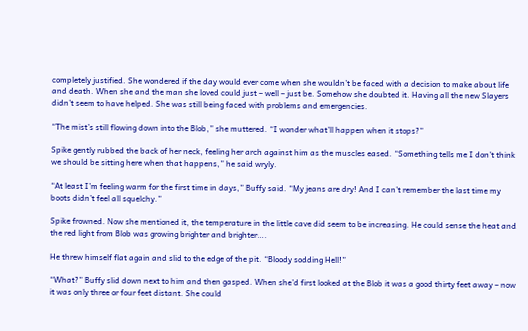completely justified. She wondered if the day would ever come when she wouldn’t be faced with a decision to make about life and death. When she and the man she loved could just – well – just be. Somehow she doubted it. Having all the new Slayers didn’t seem to have helped. She was still being faced with problems and emergencies.

“The mist’s still flowing down into the Blob,” she muttered. “I wonder what’ll happen when it stops?”

Spike gently rubbed the back of her neck, feeling her arch against him as the muscles eased. “Something tells me I don’t think we should be sitting here when that happens,” he said wryly.

“At least I’m feeling warm for the first time in days,” Buffy said. “My jeans are dry! And I can’t remember the last time my boots didn’t feel all squelchy.”

Spike frowned. Now she mentioned it, the temperature in the little cave did seem to be increasing. He could sense the heat and the red light from Blob was growing brighter and brighter….

He threw himself flat again and slid to the edge of the pit. “Bloody sodding Hell!”

“What?” Buffy slid down next to him and then gasped. When she’d first looked at the Blob it was a good thirty feet away – now it was only three or four feet distant. She could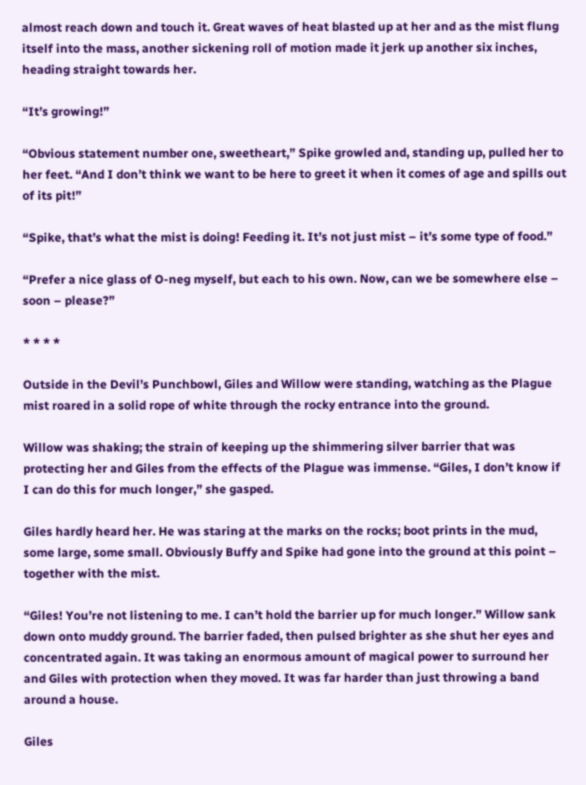almost reach down and touch it. Great waves of heat blasted up at her and as the mist flung itself into the mass, another sickening roll of motion made it jerk up another six inches, heading straight towards her.

“It’s growing!”

“Obvious statement number one, sweetheart,” Spike growled and, standing up, pulled her to her feet. “And I don’t think we want to be here to greet it when it comes of age and spills out of its pit!”

“Spike, that’s what the mist is doing! Feeding it. It’s not just mist – it’s some type of food.”

“Prefer a nice glass of O-neg myself, but each to his own. Now, can we be somewhere else – soon – please?”

* * * *

Outside in the Devil’s Punchbowl, Giles and Willow were standing, watching as the Plague mist roared in a solid rope of white through the rocky entrance into the ground.

Willow was shaking; the strain of keeping up the shimmering silver barrier that was protecting her and Giles from the effects of the Plague was immense. “Giles, I don’t know if I can do this for much longer,” she gasped.

Giles hardly heard her. He was staring at the marks on the rocks; boot prints in the mud, some large, some small. Obviously Buffy and Spike had gone into the ground at this point – together with the mist.

“Giles! You’re not listening to me. I can’t hold the barrier up for much longer.” Willow sank down onto muddy ground. The barrier faded, then pulsed brighter as she shut her eyes and concentrated again. It was taking an enormous amount of magical power to surround her and Giles with protection when they moved. It was far harder than just throwing a band around a house.

Giles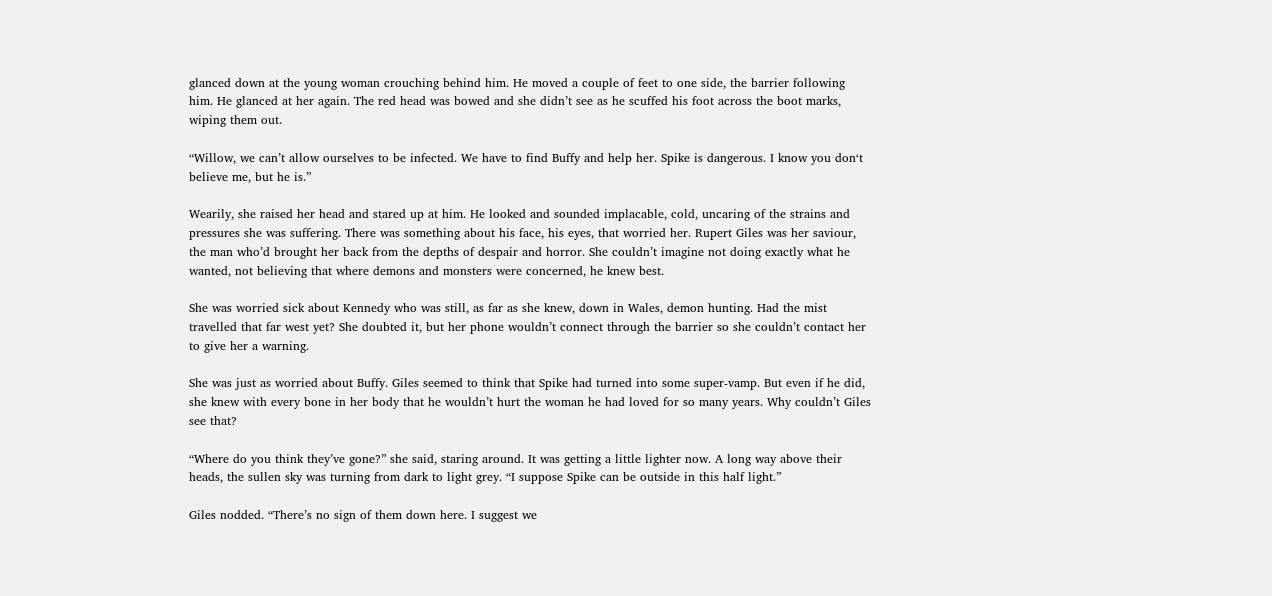glanced down at the young woman crouching behind him. He moved a couple of feet to one side, the barrier following him. He glanced at her again. The red head was bowed and she didn’t see as he scuffed his foot across the boot marks, wiping them out.

“Willow, we can’t allow ourselves to be infected. We have to find Buffy and help her. Spike is dangerous. I know you don‘t believe me, but he is.”

Wearily, she raised her head and stared up at him. He looked and sounded implacable, cold, uncaring of the strains and pressures she was suffering. There was something about his face, his eyes, that worried her. Rupert Giles was her saviour, the man who’d brought her back from the depths of despair and horror. She couldn’t imagine not doing exactly what he wanted, not believing that where demons and monsters were concerned, he knew best.

She was worried sick about Kennedy who was still, as far as she knew, down in Wales, demon hunting. Had the mist travelled that far west yet? She doubted it, but her phone wouldn’t connect through the barrier so she couldn’t contact her to give her a warning.

She was just as worried about Buffy. Giles seemed to think that Spike had turned into some super-vamp. But even if he did, she knew with every bone in her body that he wouldn’t hurt the woman he had loved for so many years. Why couldn’t Giles see that?

“Where do you think they’ve gone?” she said, staring around. It was getting a little lighter now. A long way above their heads, the sullen sky was turning from dark to light grey. “I suppose Spike can be outside in this half light.”

Giles nodded. “There’s no sign of them down here. I suggest we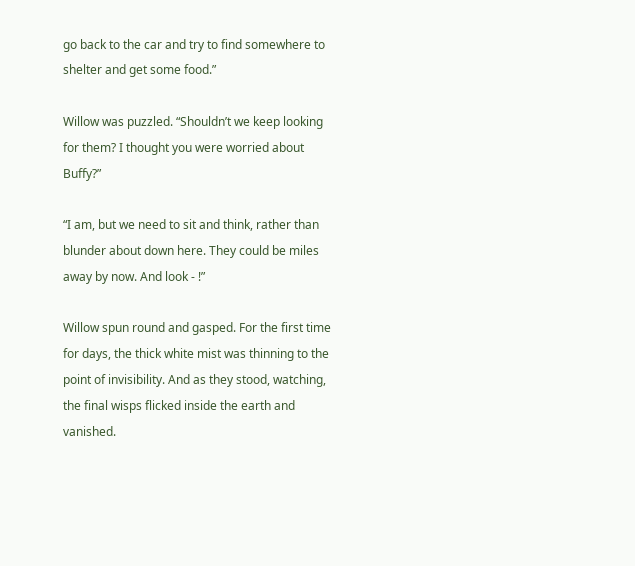go back to the car and try to find somewhere to shelter and get some food.”

Willow was puzzled. “Shouldn’t we keep looking for them? I thought you were worried about Buffy?”

“I am, but we need to sit and think, rather than blunder about down here. They could be miles away by now. And look - !”

Willow spun round and gasped. For the first time for days, the thick white mist was thinning to the point of invisibility. And as they stood, watching, the final wisps flicked inside the earth and vanished.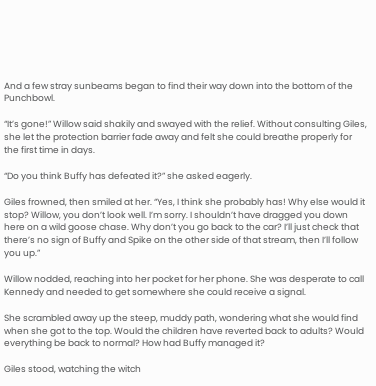And a few stray sunbeams began to find their way down into the bottom of the Punchbowl.

“It’s gone!” Willow said shakily and swayed with the relief. Without consulting Giles, she let the protection barrier fade away and felt she could breathe properly for the first time in days.

“Do you think Buffy has defeated it?” she asked eagerly.

Giles frowned, then smiled at her. “Yes, I think she probably has! Why else would it stop? Willow, you don’t look well. I’m sorry. I shouldn’t have dragged you down here on a wild goose chase. Why don’t you go back to the car? I’ll just check that there’s no sign of Buffy and Spike on the other side of that stream, then I’ll follow you up.”

Willow nodded, reaching into her pocket for her phone. She was desperate to call Kennedy and needed to get somewhere she could receive a signal.

She scrambled away up the steep, muddy path, wondering what she would find when she got to the top. Would the children have reverted back to adults? Would everything be back to normal? How had Buffy managed it?

Giles stood, watching the witch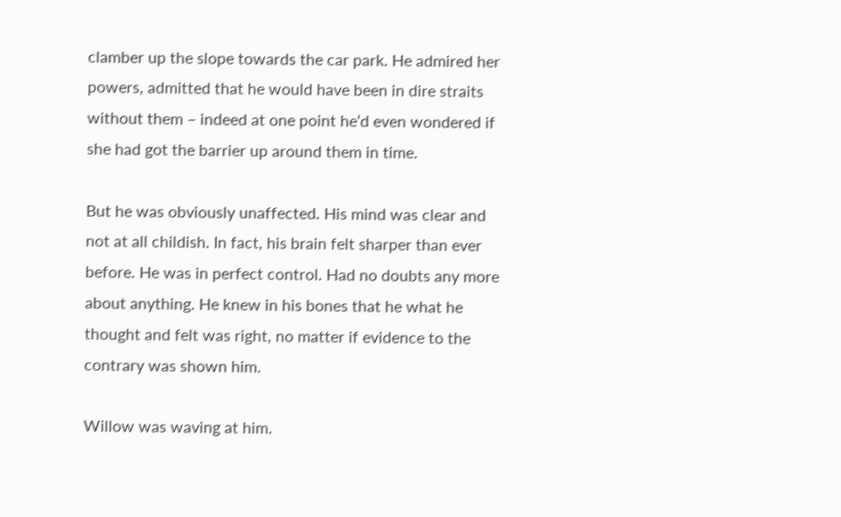clamber up the slope towards the car park. He admired her powers, admitted that he would have been in dire straits without them – indeed at one point he‘d even wondered if she had got the barrier up around them in time.

But he was obviously unaffected. His mind was clear and not at all childish. In fact, his brain felt sharper than ever before. He was in perfect control. Had no doubts any more about anything. He knew in his bones that he what he thought and felt was right, no matter if evidence to the contrary was shown him.

Willow was waving at him.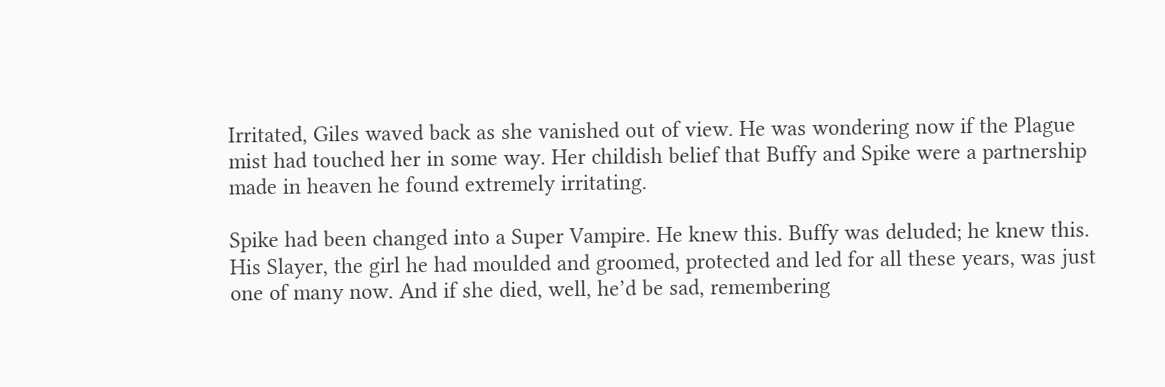Irritated, Giles waved back as she vanished out of view. He was wondering now if the Plague mist had touched her in some way. Her childish belief that Buffy and Spike were a partnership made in heaven he found extremely irritating.

Spike had been changed into a Super Vampire. He knew this. Buffy was deluded; he knew this. His Slayer, the girl he had moulded and groomed, protected and led for all these years, was just one of many now. And if she died, well, he’d be sad, remembering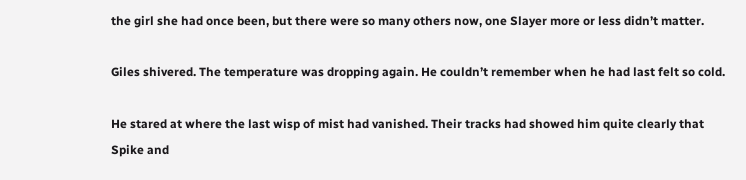the girl she had once been, but there were so many others now, one Slayer more or less didn’t matter.

Giles shivered. The temperature was dropping again. He couldn’t remember when he had last felt so cold.

He stared at where the last wisp of mist had vanished. Their tracks had showed him quite clearly that Spike and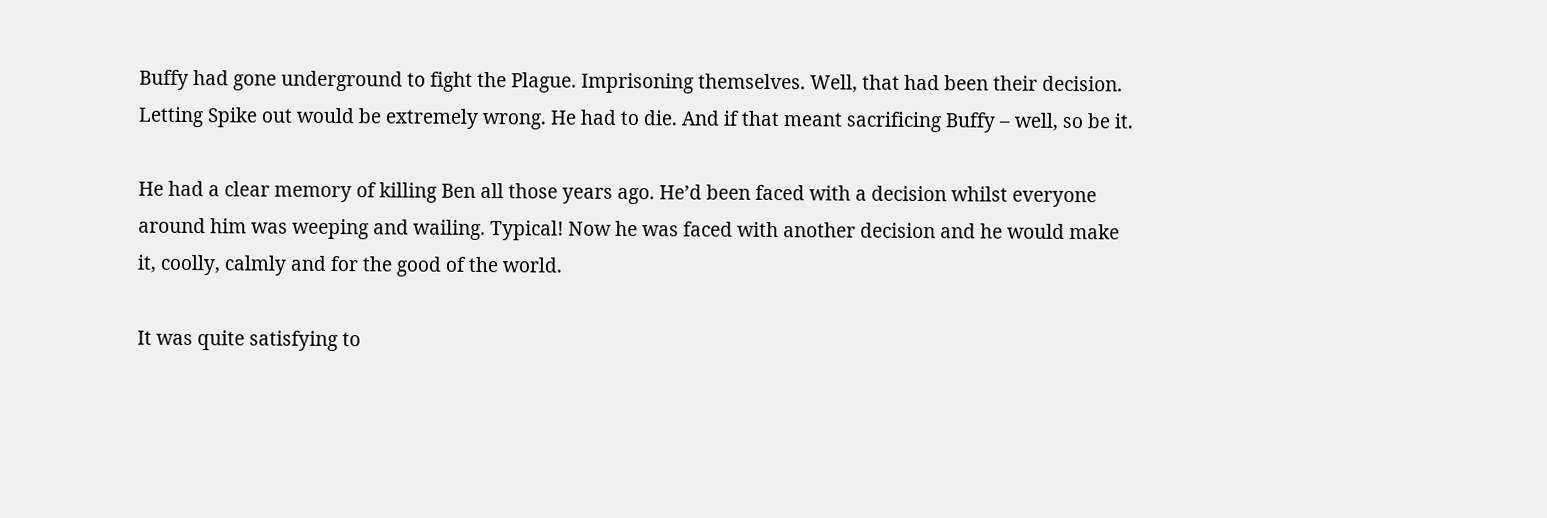Buffy had gone underground to fight the Plague. Imprisoning themselves. Well, that had been their decision. Letting Spike out would be extremely wrong. He had to die. And if that meant sacrificing Buffy – well, so be it.

He had a clear memory of killing Ben all those years ago. He’d been faced with a decision whilst everyone around him was weeping and wailing. Typical! Now he was faced with another decision and he would make it, coolly, calmly and for the good of the world.

It was quite satisfying to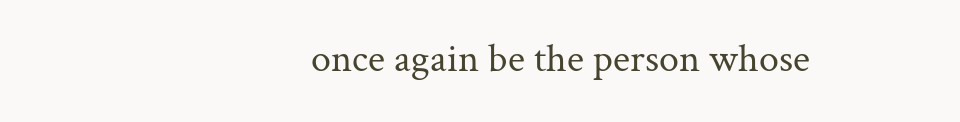once again be the person whose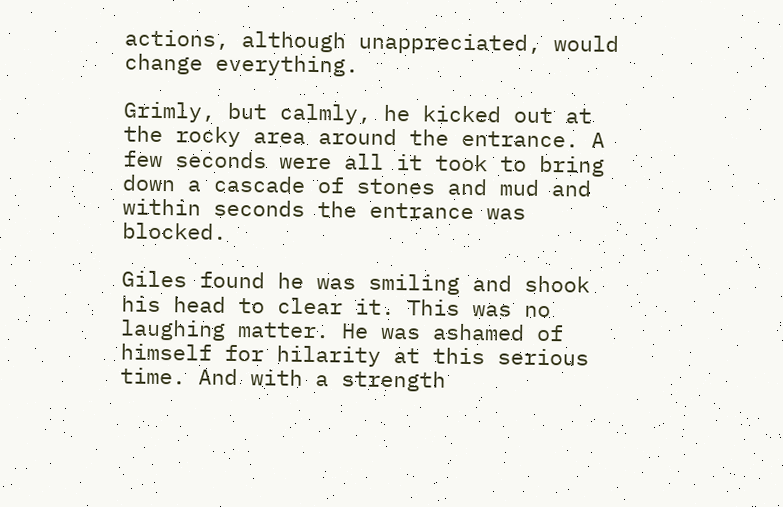actions, although unappreciated, would change everything.

Grimly, but calmly, he kicked out at the rocky area around the entrance. A few seconds were all it took to bring down a cascade of stones and mud and within seconds the entrance was blocked.

Giles found he was smiling and shook his head to clear it. This was no laughing matter. He was ashamed of himself for hilarity at this serious time. And with a strength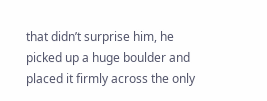that didn’t surprise him, he picked up a huge boulder and placed it firmly across the only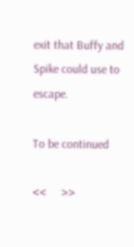exit that Buffy and Spike could use to escape.

To be continued

<<     >>